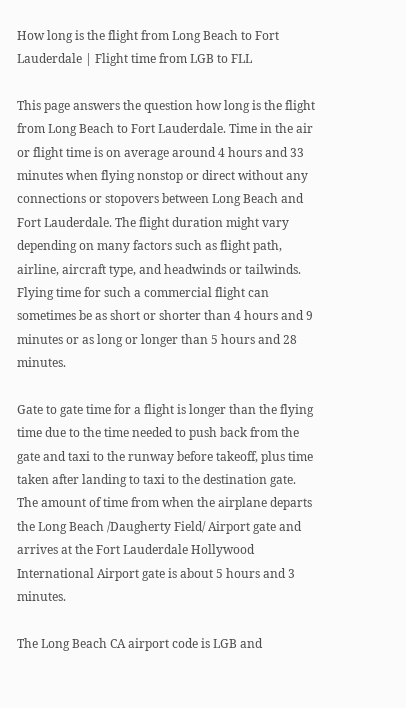How long is the flight from Long Beach to Fort Lauderdale | Flight time from LGB to FLL

This page answers the question how long is the flight from Long Beach to Fort Lauderdale. Time in the air or flight time is on average around 4 hours and 33 minutes when flying nonstop or direct without any connections or stopovers between Long Beach and Fort Lauderdale. The flight duration might vary depending on many factors such as flight path, airline, aircraft type, and headwinds or tailwinds. Flying time for such a commercial flight can sometimes be as short or shorter than 4 hours and 9 minutes or as long or longer than 5 hours and 28 minutes.

Gate to gate time for a flight is longer than the flying time due to the time needed to push back from the gate and taxi to the runway before takeoff, plus time taken after landing to taxi to the destination gate. The amount of time from when the airplane departs the Long Beach /Daugherty Field/ Airport gate and arrives at the Fort Lauderdale Hollywood International Airport gate is about 5 hours and 3 minutes.

The Long Beach CA airport code is LGB and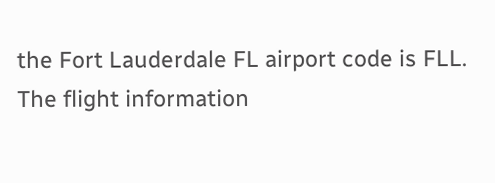the Fort Lauderdale FL airport code is FLL. The flight information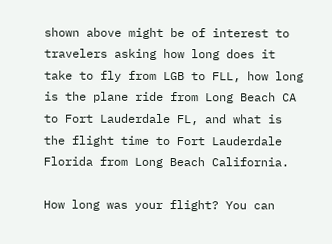shown above might be of interest to travelers asking how long does it take to fly from LGB to FLL, how long is the plane ride from Long Beach CA to Fort Lauderdale FL, and what is the flight time to Fort Lauderdale Florida from Long Beach California.

How long was your flight? You can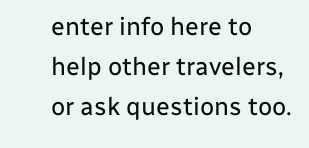enter info here to help other travelers, or ask questions too.